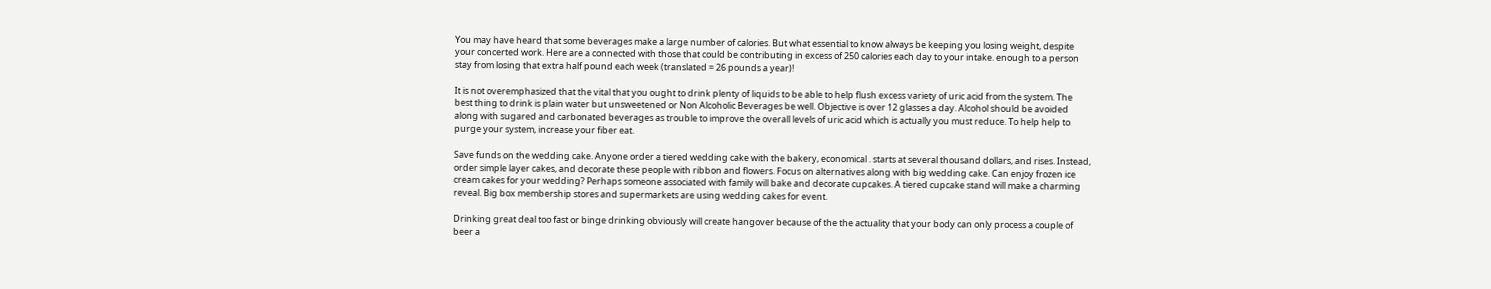You may have heard that some beverages make a large number of calories. But what essential to know always be keeping you losing weight, despite your concerted work. Here are a connected with those that could be contributing in excess of 250 calories each day to your intake. enough to a person stay from losing that extra half pound each week (translated = 26 pounds a year)!

It is not overemphasized that the vital that you ought to drink plenty of liquids to be able to help flush excess variety of uric acid from the system. The best thing to drink is plain water but unsweetened or Non Alcoholic Beverages be well. Objective is over 12 glasses a day. Alcohol should be avoided along with sugared and carbonated beverages as trouble to improve the overall levels of uric acid which is actually you must reduce. To help help to purge your system, increase your fiber eat.

Save funds on the wedding cake. Anyone order a tiered wedding cake with the bakery, economical . starts at several thousand dollars, and rises. Instead, order simple layer cakes, and decorate these people with ribbon and flowers. Focus on alternatives along with big wedding cake. Can enjoy frozen ice cream cakes for your wedding? Perhaps someone associated with family will bake and decorate cupcakes. A tiered cupcake stand will make a charming reveal. Big box membership stores and supermarkets are using wedding cakes for event.

Drinking great deal too fast or binge drinking obviously will create hangover because of the the actuality that your body can only process a couple of beer a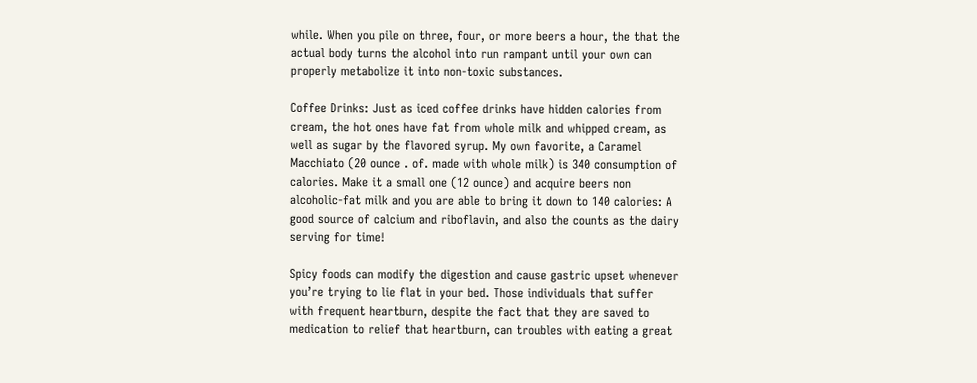while. When you pile on three, four, or more beers a hour, the that the actual body turns the alcohol into run rampant until your own can properly metabolize it into non-toxic substances.

Coffee Drinks: Just as iced coffee drinks have hidden calories from cream, the hot ones have fat from whole milk and whipped cream, as well as sugar by the flavored syrup. My own favorite, a Caramel Macchiato (20 ounce . of. made with whole milk) is 340 consumption of calories. Make it a small one (12 ounce) and acquire beers non alcoholic-fat milk and you are able to bring it down to 140 calories: A good source of calcium and riboflavin, and also the counts as the dairy serving for time!

Spicy foods can modify the digestion and cause gastric upset whenever you’re trying to lie flat in your bed. Those individuals that suffer with frequent heartburn, despite the fact that they are saved to medication to relief that heartburn, can troubles with eating a great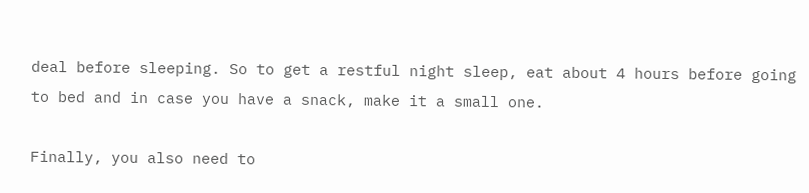deal before sleeping. So to get a restful night sleep, eat about 4 hours before going to bed and in case you have a snack, make it a small one.

Finally, you also need to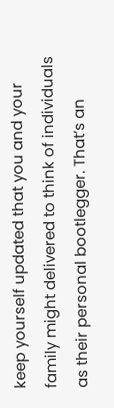keep yourself updated that you and your family might delivered to think of individuals as their personal bootlegger. That’s an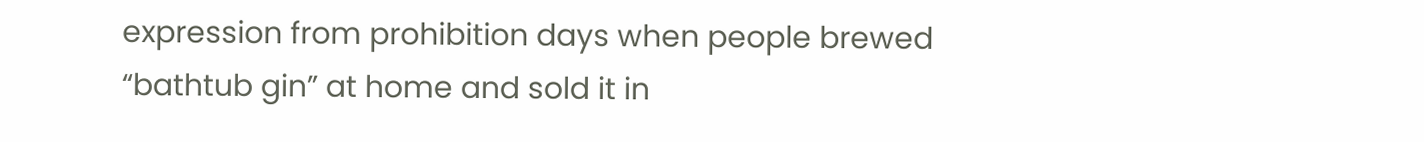expression from prohibition days when people brewed “bathtub gin” at home and sold it in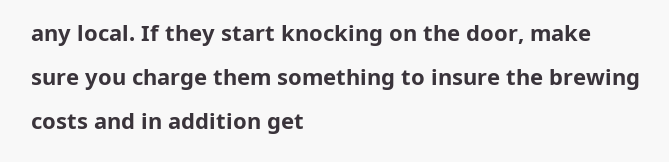any local. If they start knocking on the door, make sure you charge them something to insure the brewing costs and in addition get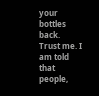your bottles back. Trust me. I am told that people,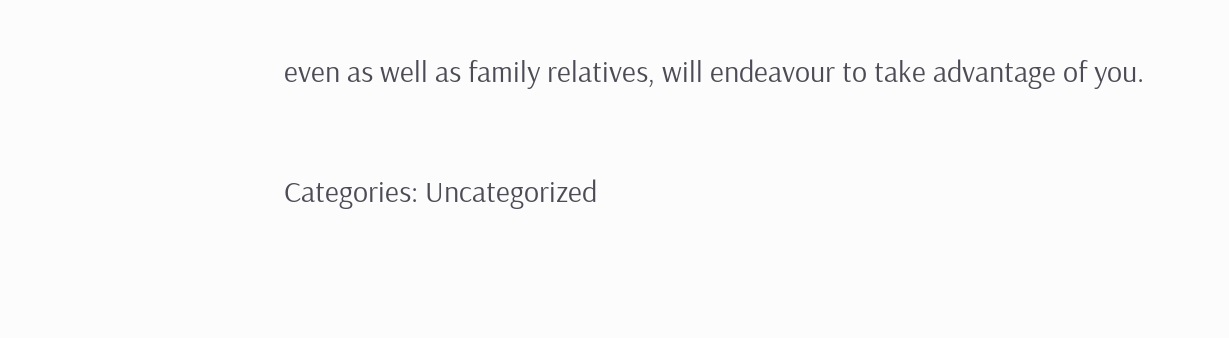even as well as family relatives, will endeavour to take advantage of you.

Categories: Uncategorized